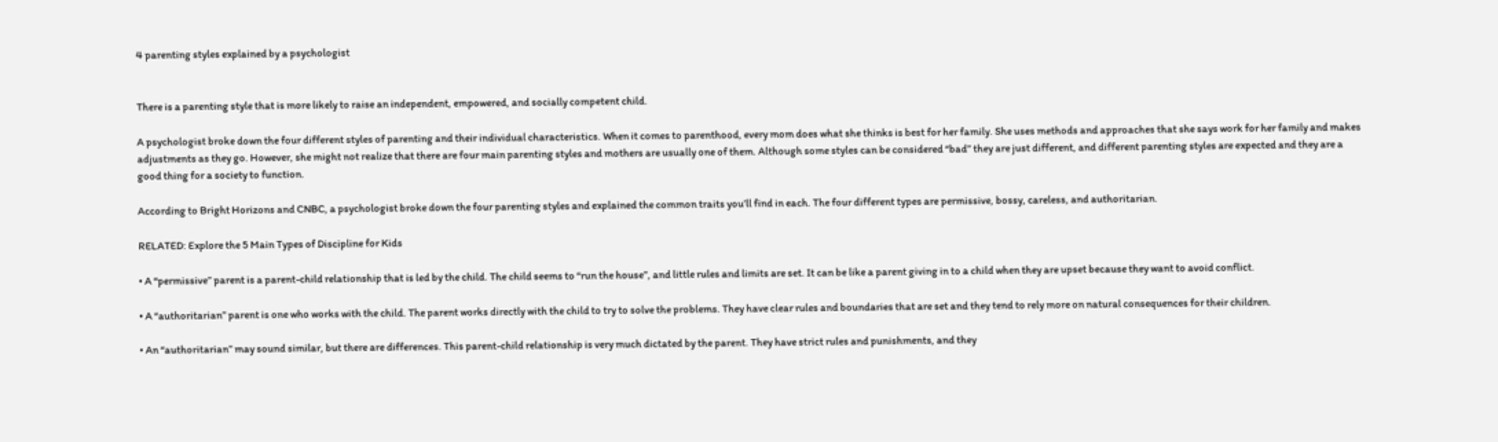4 parenting styles explained by a psychologist


There is a parenting style that is more likely to raise an independent, empowered, and socially competent child.

A psychologist broke down the four different styles of parenting and their individual characteristics. When it comes to parenthood, every mom does what she thinks is best for her family. She uses methods and approaches that she says work for her family and makes adjustments as they go. However, she might not realize that there are four main parenting styles and mothers are usually one of them. Although some styles can be considered “bad” they are just different, and different parenting styles are expected and they are a good thing for a society to function.

According to Bright Horizons and CNBC, a psychologist broke down the four parenting styles and explained the common traits you’ll find in each. The four different types are permissive, bossy, careless, and authoritarian.

RELATED: Explore the 5 Main Types of Discipline for Kids

• A “permissive” parent is a parent-child relationship that is led by the child. The child seems to “run the house”, and little rules and limits are set. It can be like a parent giving in to a child when they are upset because they want to avoid conflict.

• A “authoritarian” parent is one who works with the child. The parent works directly with the child to try to solve the problems. They have clear rules and boundaries that are set and they tend to rely more on natural consequences for their children.

• An “authoritarian” may sound similar, but there are differences. This parent-child relationship is very much dictated by the parent. They have strict rules and punishments, and they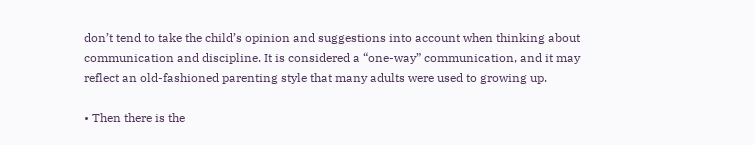don’t tend to take the child’s opinion and suggestions into account when thinking about communication and discipline. It is considered a “one-way” communication, and it may reflect an old-fashioned parenting style that many adults were used to growing up.

• Then there is the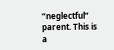“neglectful” parent. This is a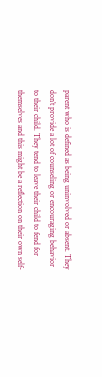parent who is defined as being uninvolved or absent. They don’t provide a lot of counseling or encouraging behavior to their child. They tend to leave their child to fend for themselves and this might be a reflection on their own self-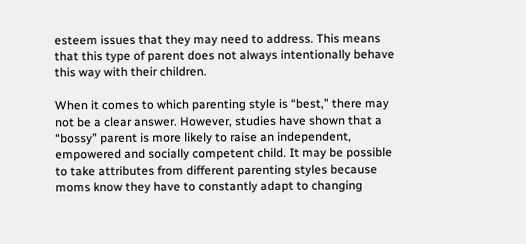esteem issues that they may need to address. This means that this type of parent does not always intentionally behave this way with their children.

When it comes to which parenting style is “best,” there may not be a clear answer. However, studies have shown that a “bossy” parent is more likely to raise an independent, empowered and socially competent child. It may be possible to take attributes from different parenting styles because moms know they have to constantly adapt to changing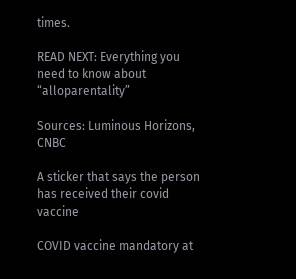times.

READ NEXT: Everything you need to know about “alloparentality”

Sources: Luminous Horizons, CNBC

A sticker that says the person has received their covid vaccine

COVID vaccine mandatory at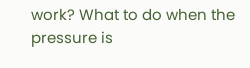work? What to do when the pressure is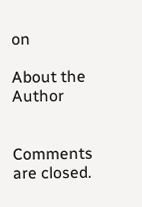on

About the Author


Comments are closed.